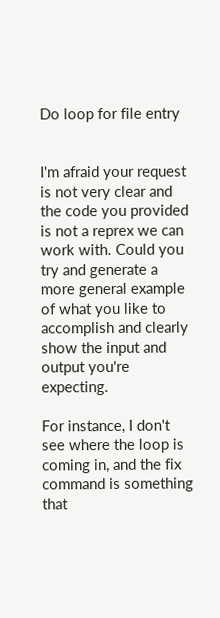Do loop for file entry


I'm afraid your request is not very clear and the code you provided is not a reprex we can work with. Could you try and generate a more general example of what you like to accomplish and clearly show the input and output you're expecting.

For instance, I don't see where the loop is coming in, and the fix command is something that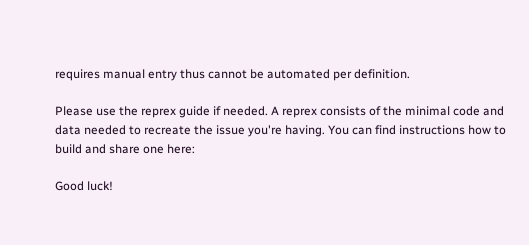requires manual entry thus cannot be automated per definition.

Please use the reprex guide if needed. A reprex consists of the minimal code and data needed to recreate the issue you're having. You can find instructions how to build and share one here:

Good luck!